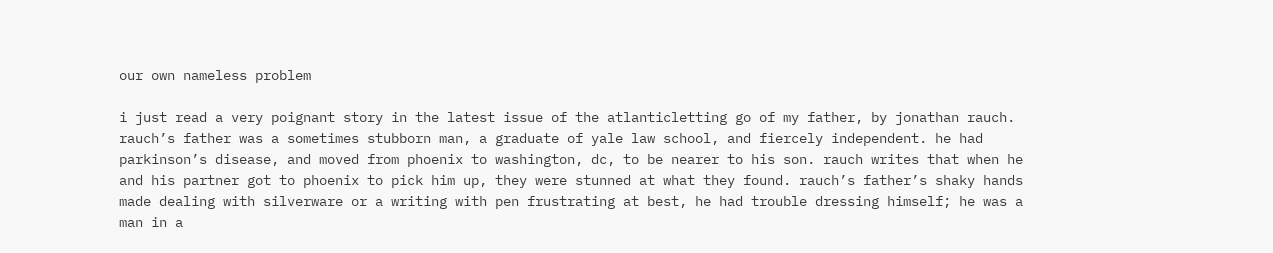our own nameless problem

i just read a very poignant story in the latest issue of the atlanticletting go of my father, by jonathan rauch. rauch’s father was a sometimes stubborn man, a graduate of yale law school, and fiercely independent. he had parkinson’s disease, and moved from phoenix to washington, dc, to be nearer to his son. rauch writes that when he and his partner got to phoenix to pick him up, they were stunned at what they found. rauch’s father’s shaky hands made dealing with silverware or a writing with pen frustrating at best, he had trouble dressing himself; he was a man in a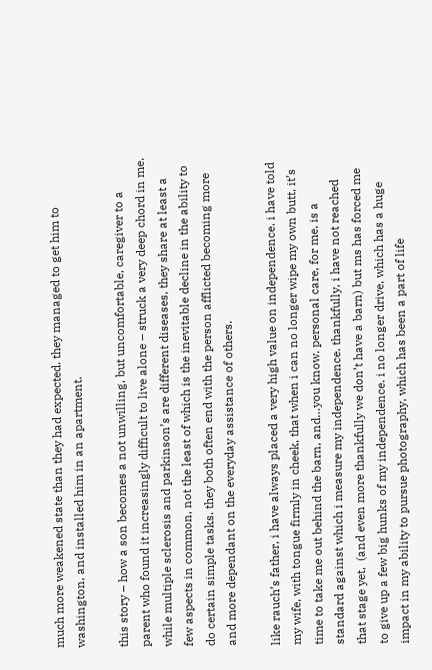much more weakened state than they had expected. they managed to get him to washington, and installed him in an apartment.

this story – how a son becomes a not unwilling, but uncomfortable, caregiver to a parent who found it increasingly difficult to live alone – struck a very deep chord in me.  while multiple sclerosis and parkinson’s are different diseases, they share at least a few aspects in common, not the least of which is the inevitable decline in the ability to do certain simple tasks. they both often end with the person afflicted becoming more and more dependant on the everyday assistance of others.

like rauch’s father, i have always placed a very high value on independence. i have told my wife, with tongue firmly in cheek, that when i can no longer wipe my own butt, it’s time to take me out behind the barn, and…you know. personal care, for me, is a standard against which i measure my independence. thankfully, i have not reached that stage yet,  (and even more thankfully we don’t have a barn) but ms has forced me to give up a few big hunks of my independence. i no longer drive, which has a huge impact in my ability to pursue photography, which has been a part of life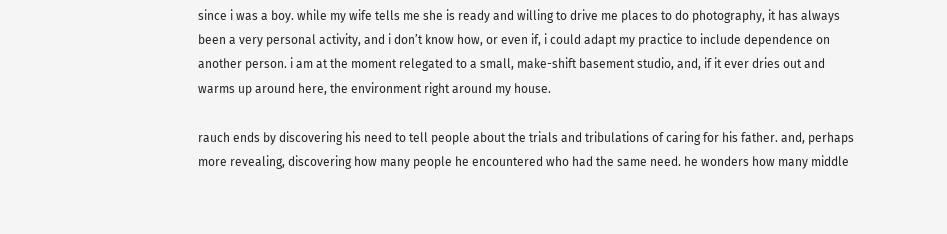since i was a boy. while my wife tells me she is ready and willing to drive me places to do photography, it has always been a very personal activity, and i don’t know how, or even if, i could adapt my practice to include dependence on another person. i am at the moment relegated to a small, make-shift basement studio, and, if it ever dries out and warms up around here, the environment right around my house.

rauch ends by discovering his need to tell people about the trials and tribulations of caring for his father. and, perhaps more revealing, discovering how many people he encountered who had the same need. he wonders how many middle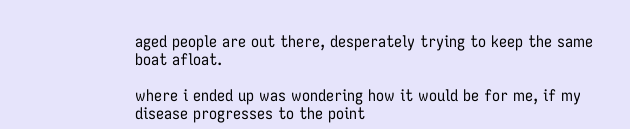aged people are out there, desperately trying to keep the same boat afloat.

where i ended up was wondering how it would be for me, if my disease progresses to the point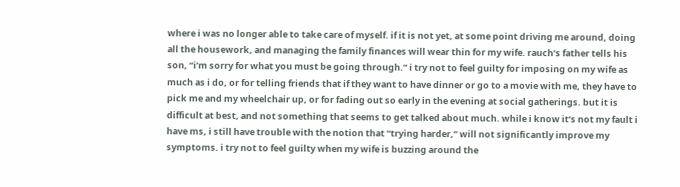where i was no longer able to take care of myself. if it is not yet, at some point driving me around, doing all the housework, and managing the family finances will wear thin for my wife. rauch’s father tells his son, “i’m sorry for what you must be going through.” i try not to feel guilty for imposing on my wife as much as i do, or for telling friends that if they want to have dinner or go to a movie with me, they have to pick me and my wheelchair up, or for fading out so early in the evening at social gatherings. but it is difficult at best, and not something that seems to get talked about much. while i know it’s not my fault i have ms, i still have trouble with the notion that “trying harder,” will not significantly improve my symptoms. i try not to feel guilty when my wife is buzzing around the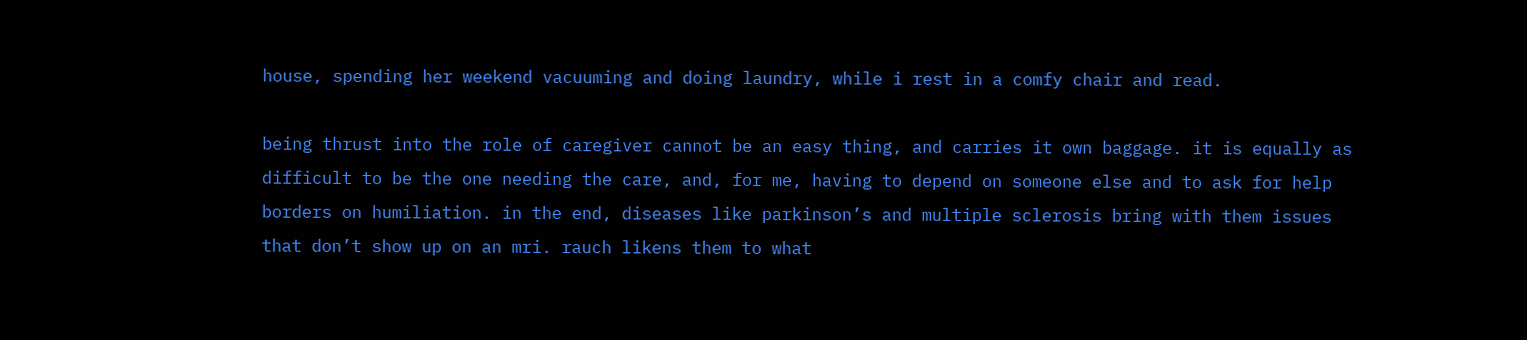house, spending her weekend vacuuming and doing laundry, while i rest in a comfy chair and read.

being thrust into the role of caregiver cannot be an easy thing, and carries it own baggage. it is equally as difficult to be the one needing the care, and, for me, having to depend on someone else and to ask for help borders on humiliation. in the end, diseases like parkinson’s and multiple sclerosis bring with them issues that don’t show up on an mri. rauch likens them to what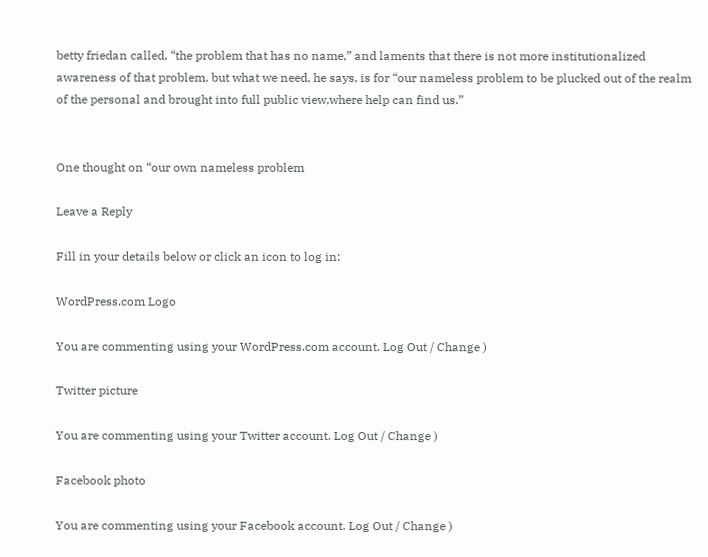betty friedan called, “the problem that has no name,” and laments that there is not more institutionalized awareness of that problem. but what we need, he says, is for “our nameless problem to be plucked out of the realm of the personal and brought into full public view,where help can find us.”


One thought on “our own nameless problem

Leave a Reply

Fill in your details below or click an icon to log in:

WordPress.com Logo

You are commenting using your WordPress.com account. Log Out / Change )

Twitter picture

You are commenting using your Twitter account. Log Out / Change )

Facebook photo

You are commenting using your Facebook account. Log Out / Change )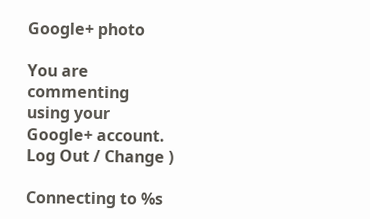Google+ photo

You are commenting using your Google+ account. Log Out / Change )

Connecting to %s